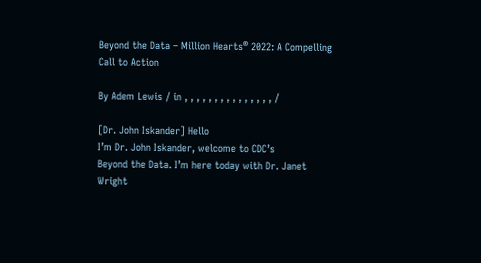Beyond the Data – Million Hearts® 2022: A Compelling Call to Action

By Adem Lewis / in , , , , , , , , , , , , , , , /

[Dr. John Iskander] Hello
I’m Dr. John Iskander, welcome to CDC’s
Beyond the Data. I’m here today with Dr. Janet
Wright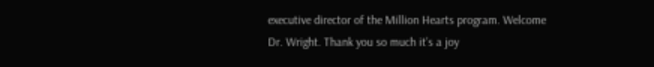executive director of the Million Hearts program. Welcome Dr. Wright. Thank you so much it’s a joy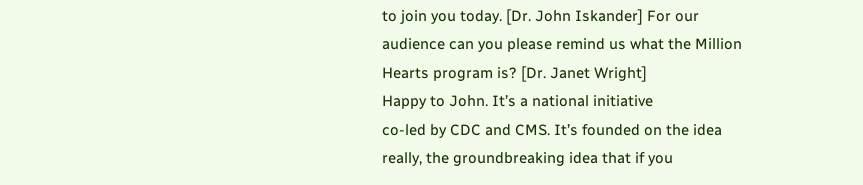to join you today. [Dr. John Iskander] For our
audience can you please remind us what the Million
Hearts program is? [Dr. Janet Wright]
Happy to John. It’s a national initiative
co-led by CDC and CMS. It’s founded on the idea
really, the groundbreaking idea that if you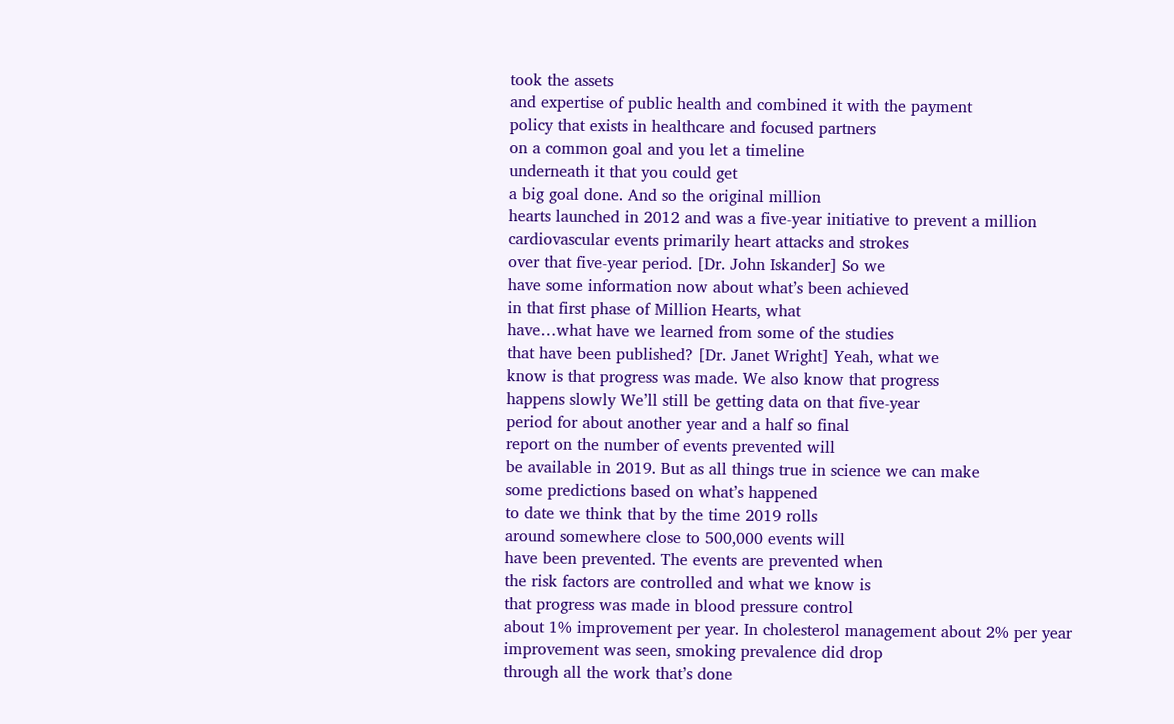took the assets
and expertise of public health and combined it with the payment
policy that exists in healthcare and focused partners
on a common goal and you let a timeline
underneath it that you could get
a big goal done. And so the original million
hearts launched in 2012 and was a five-year initiative to prevent a million
cardiovascular events primarily heart attacks and strokes
over that five-year period. [Dr. John Iskander] So we
have some information now about what’s been achieved
in that first phase of Million Hearts, what
have…what have we learned from some of the studies
that have been published? [Dr. Janet Wright] Yeah, what we
know is that progress was made. We also know that progress
happens slowly We’ll still be getting data on that five-year
period for about another year and a half so final
report on the number of events prevented will
be available in 2019. But as all things true in science we can make
some predictions based on what’s happened
to date we think that by the time 2019 rolls
around somewhere close to 500,000 events will
have been prevented. The events are prevented when
the risk factors are controlled and what we know is
that progress was made in blood pressure control
about 1% improvement per year. In cholesterol management about 2% per year
improvement was seen, smoking prevalence did drop
through all the work that’s done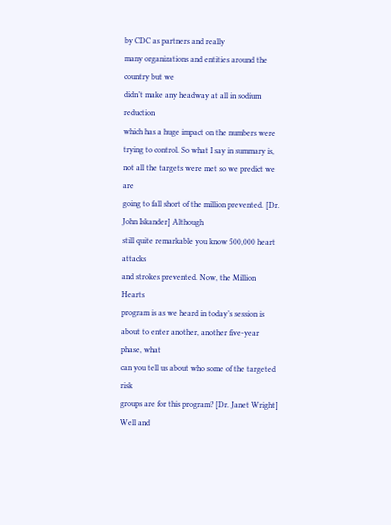by CDC as partners and really
many organizations and entities around the country but we
didn’t make any headway at all in sodium reduction
which has a huge impact on the numbers were
trying to control. So what I say in summary is,
not all the targets were met so we predict we are
going to fall short of the million prevented. [Dr. John Iskander] Although
still quite remarkable you know 500,000 heart attacks
and strokes prevented. Now, the Million Hearts
program is as we heard in today’s session is
about to enter another, another five-year phase, what
can you tell us about who some of the targeted risk
groups are for this program? [Dr. Janet Wright] Well and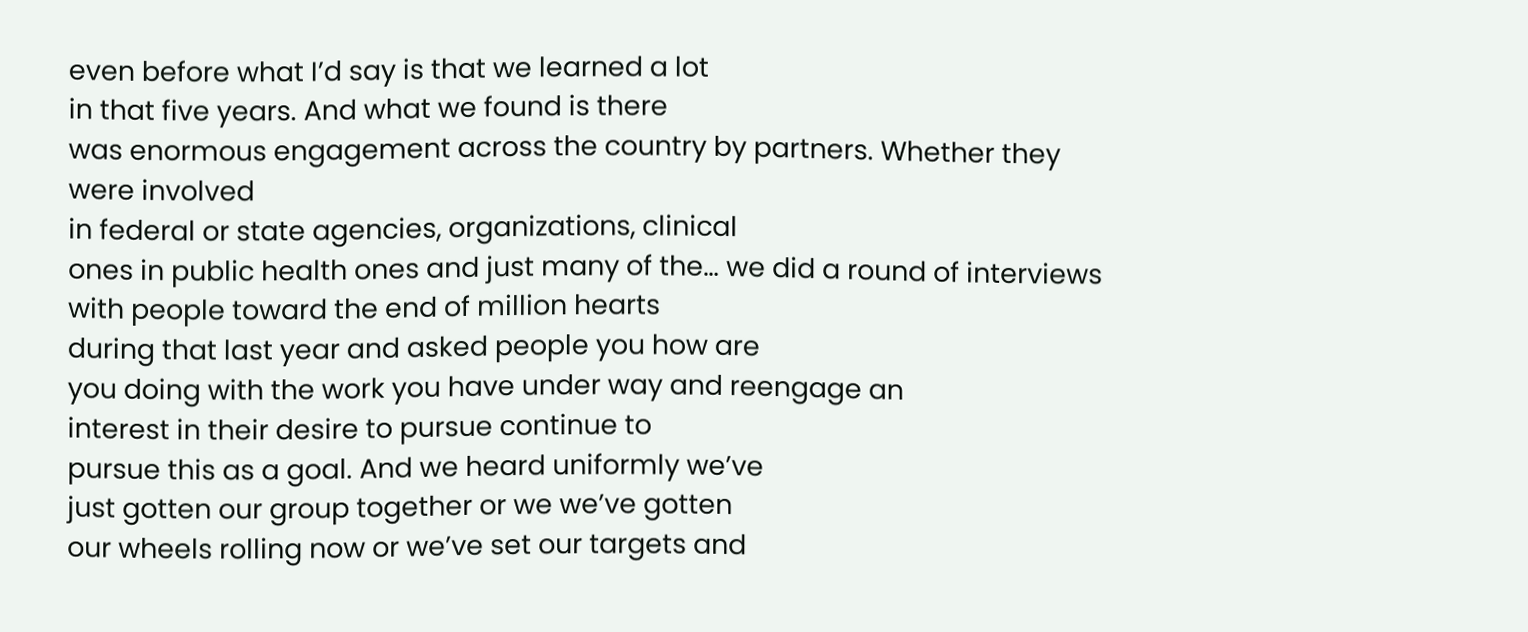even before what I’d say is that we learned a lot
in that five years. And what we found is there
was enormous engagement across the country by partners. Whether they were involved
in federal or state agencies, organizations, clinical
ones in public health ones and just many of the… we did a round of interviews
with people toward the end of million hearts
during that last year and asked people you how are
you doing with the work you have under way and reengage an
interest in their desire to pursue continue to
pursue this as a goal. And we heard uniformly we’ve
just gotten our group together or we we’ve gotten
our wheels rolling now or we’ve set our targets and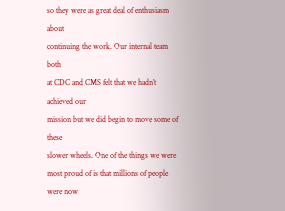so they were as great deal of enthusiasm about
continuing the work. Our internal team both
at CDC and CMS felt that we hadn’t achieved our
mission but we did begin to move some of these
slower wheels. One of the things we were
most proud of is that millions of people were now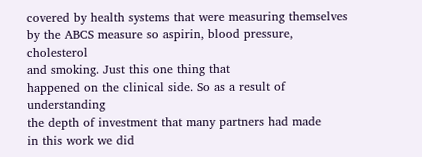covered by health systems that were measuring themselves
by the ABCS measure so aspirin, blood pressure, cholesterol
and smoking. Just this one thing that
happened on the clinical side. So as a result of understanding
the depth of investment that many partners had made
in this work we did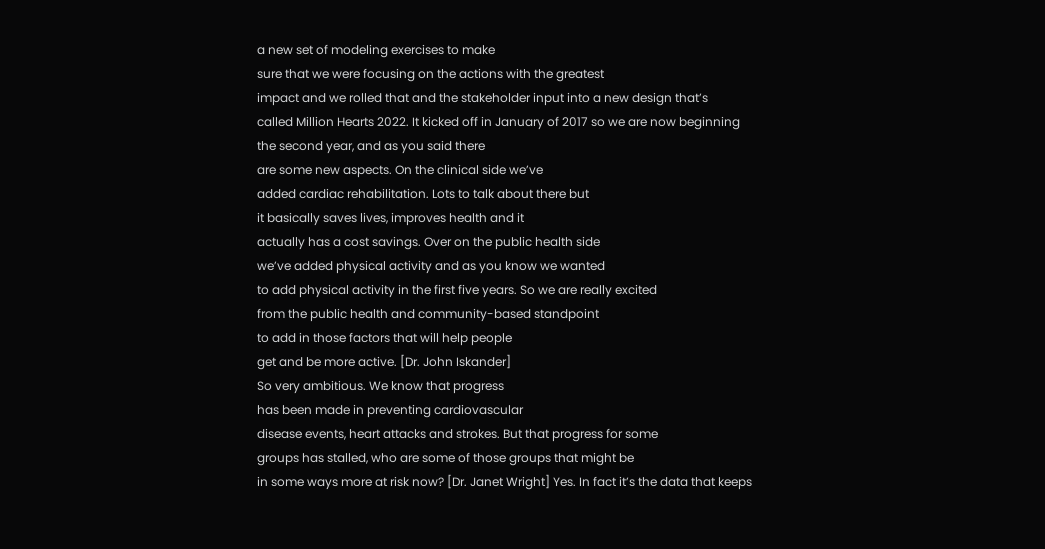a new set of modeling exercises to make
sure that we were focusing on the actions with the greatest
impact and we rolled that and the stakeholder input into a new design that’s
called Million Hearts 2022. It kicked off in January of 2017 so we are now beginning
the second year, and as you said there
are some new aspects. On the clinical side we’ve
added cardiac rehabilitation. Lots to talk about there but
it basically saves lives, improves health and it
actually has a cost savings. Over on the public health side
we’ve added physical activity and as you know we wanted
to add physical activity in the first five years. So we are really excited
from the public health and community-based standpoint
to add in those factors that will help people
get and be more active. [Dr. John Iskander]
So very ambitious. We know that progress
has been made in preventing cardiovascular
disease events, heart attacks and strokes. But that progress for some
groups has stalled, who are some of those groups that might be
in some ways more at risk now? [Dr. Janet Wright] Yes. In fact it’s the data that keeps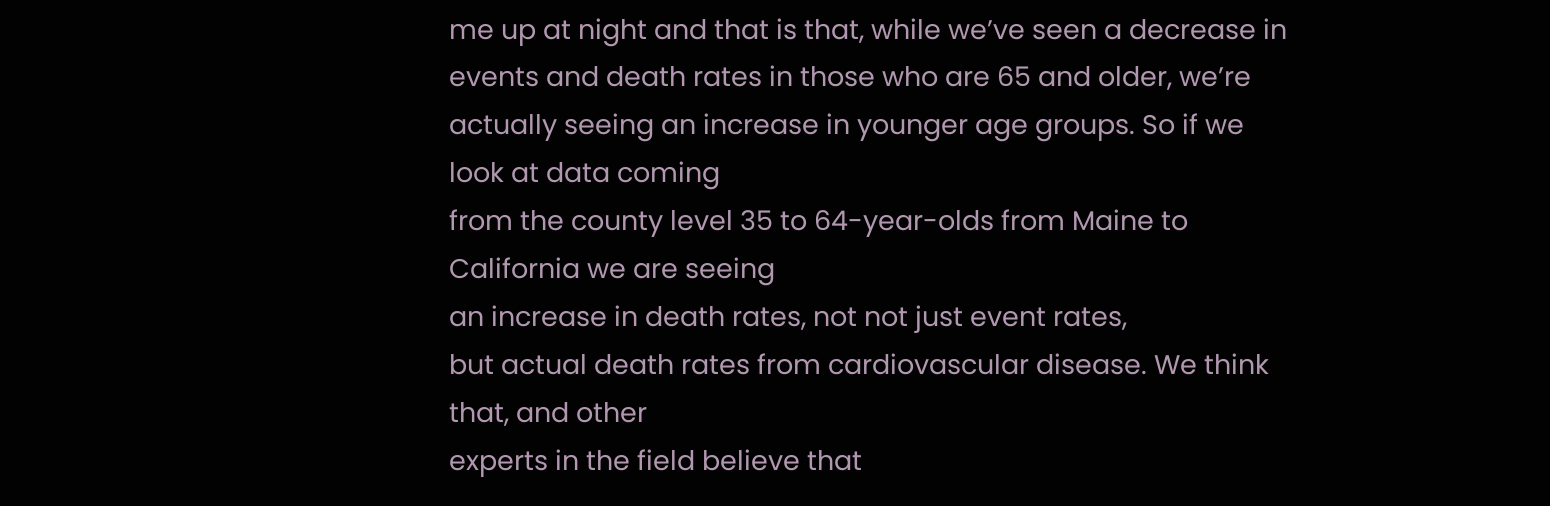me up at night and that is that, while we’ve seen a decrease in
events and death rates in those who are 65 and older, we’re
actually seeing an increase in younger age groups. So if we look at data coming
from the county level 35 to 64-year-olds from Maine to California we are seeing
an increase in death rates, not not just event rates,
but actual death rates from cardiovascular disease. We think that, and other
experts in the field believe that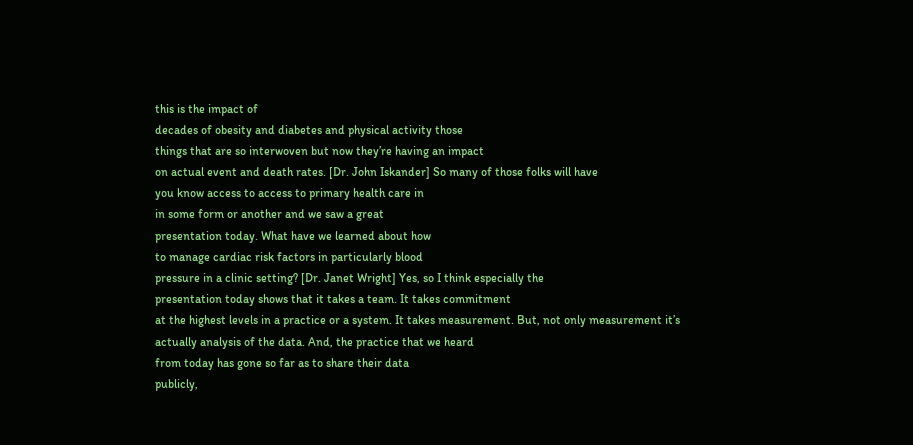this is the impact of
decades of obesity and diabetes and physical activity those
things that are so interwoven but now they’re having an impact
on actual event and death rates. [Dr. John Iskander] So many of those folks will have
you know access to access to primary health care in
in some form or another and we saw a great
presentation today. What have we learned about how
to manage cardiac risk factors in particularly blood
pressure in a clinic setting? [Dr. Janet Wright] Yes, so I think especially the
presentation today shows that it takes a team. It takes commitment
at the highest levels in a practice or a system. It takes measurement. But, not only measurement it’s
actually analysis of the data. And, the practice that we heard
from today has gone so far as to share their data
publicly,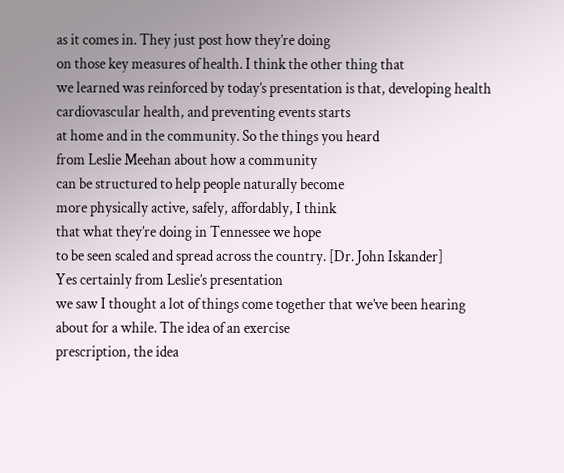as it comes in. They just post how they’re doing
on those key measures of health. I think the other thing that
we learned was reinforced by today’s presentation is that, developing health
cardiovascular health, and preventing events starts
at home and in the community. So the things you heard
from Leslie Meehan about how a community
can be structured to help people naturally become
more physically active, safely, affordably, I think
that what they’re doing in Tennessee we hope
to be seen scaled and spread across the country. [Dr. John Iskander]
Yes certainly from Leslie’s presentation
we saw I thought a lot of things come together that we’ve been hearing
about for a while. The idea of an exercise
prescription, the idea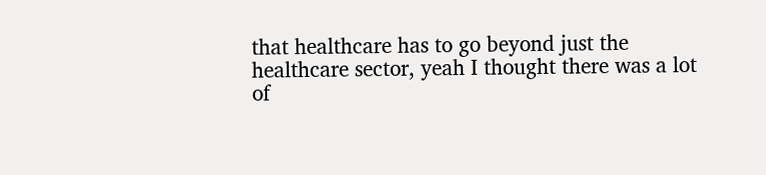that healthcare has to go beyond just the
healthcare sector, yeah I thought there was a lot
of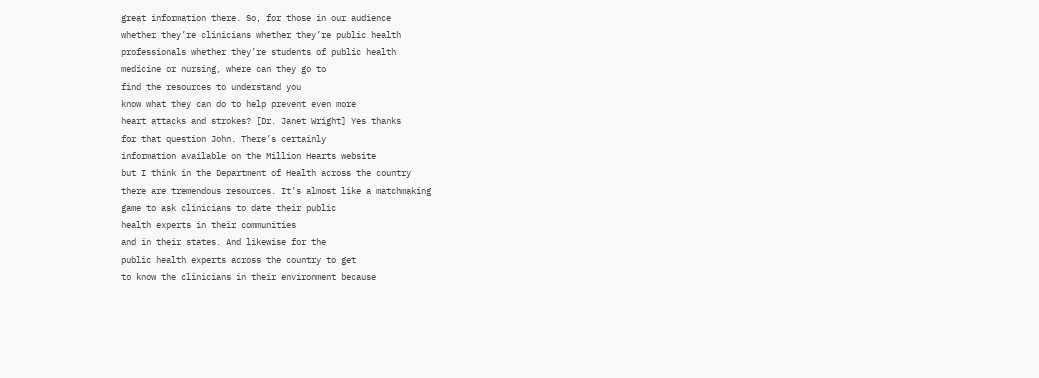great information there. So, for those in our audience
whether they’re clinicians whether they’re public health
professionals whether they’re students of public health
medicine or nursing, where can they go to
find the resources to understand you
know what they can do to help prevent even more
heart attacks and strokes? [Dr. Janet Wright] Yes thanks
for that question John. There’s certainly
information available on the Million Hearts website
but I think in the Department of Health across the country
there are tremendous resources. It’s almost like a matchmaking
game to ask clinicians to date their public
health experts in their communities
and in their states. And likewise for the
public health experts across the country to get
to know the clinicians in their environment because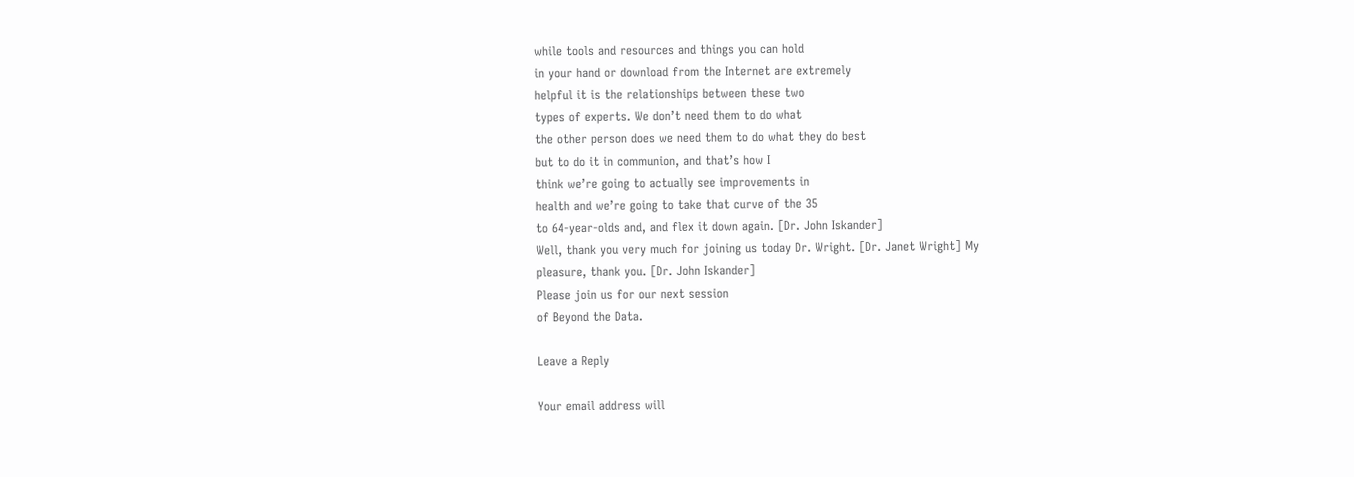while tools and resources and things you can hold
in your hand or download from the Internet are extremely
helpful it is the relationships between these two
types of experts. We don’t need them to do what
the other person does we need them to do what they do best
but to do it in communion, and that’s how I
think we’re going to actually see improvements in
health and we’re going to take that curve of the 35
to 64-year-olds and, and flex it down again. [Dr. John Iskander]
Well, thank you very much for joining us today Dr. Wright. [Dr. Janet Wright] My
pleasure, thank you. [Dr. John Iskander]
Please join us for our next session
of Beyond the Data.

Leave a Reply

Your email address will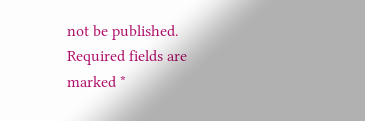not be published. Required fields are marked *